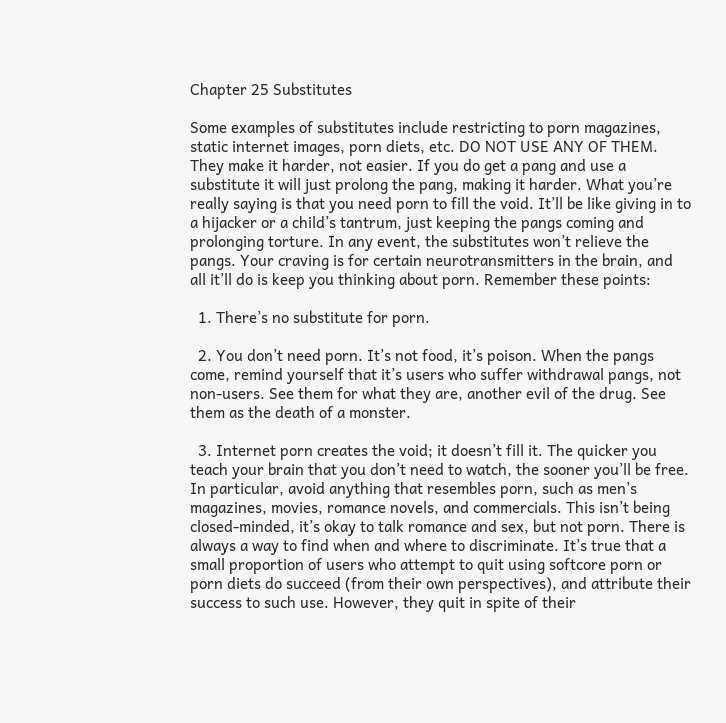Chapter 25 Substitutes

Some examples of substitutes include restricting to porn magazines, static internet images, porn diets, etc. DO NOT USE ANY OF THEM. They make it harder, not easier. If you do get a pang and use a substitute it will just prolong the pang, making it harder. What you’re really saying is that you need porn to fill the void. It’ll be like giving in to a hijacker or a child’s tantrum, just keeping the pangs coming and prolonging torture. In any event, the substitutes won’t relieve the pangs. Your craving is for certain neurotransmitters in the brain, and all it’ll do is keep you thinking about porn. Remember these points:

  1. There’s no substitute for porn.

  2. You don’t need porn. It’s not food, it’s poison. When the pangs come, remind yourself that it’s users who suffer withdrawal pangs, not non-users. See them for what they are, another evil of the drug. See them as the death of a monster.

  3. Internet porn creates the void; it doesn’t fill it. The quicker you teach your brain that you don’t need to watch, the sooner you’ll be free. In particular, avoid anything that resembles porn, such as men’s magazines, movies, romance novels, and commercials. This isn’t being closed-minded, it’s okay to talk romance and sex, but not porn. There is always a way to find when and where to discriminate. It’s true that a small proportion of users who attempt to quit using softcore porn or porn diets do succeed (from their own perspectives), and attribute their success to such use. However, they quit in spite of their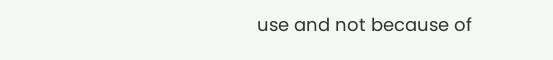use and not because of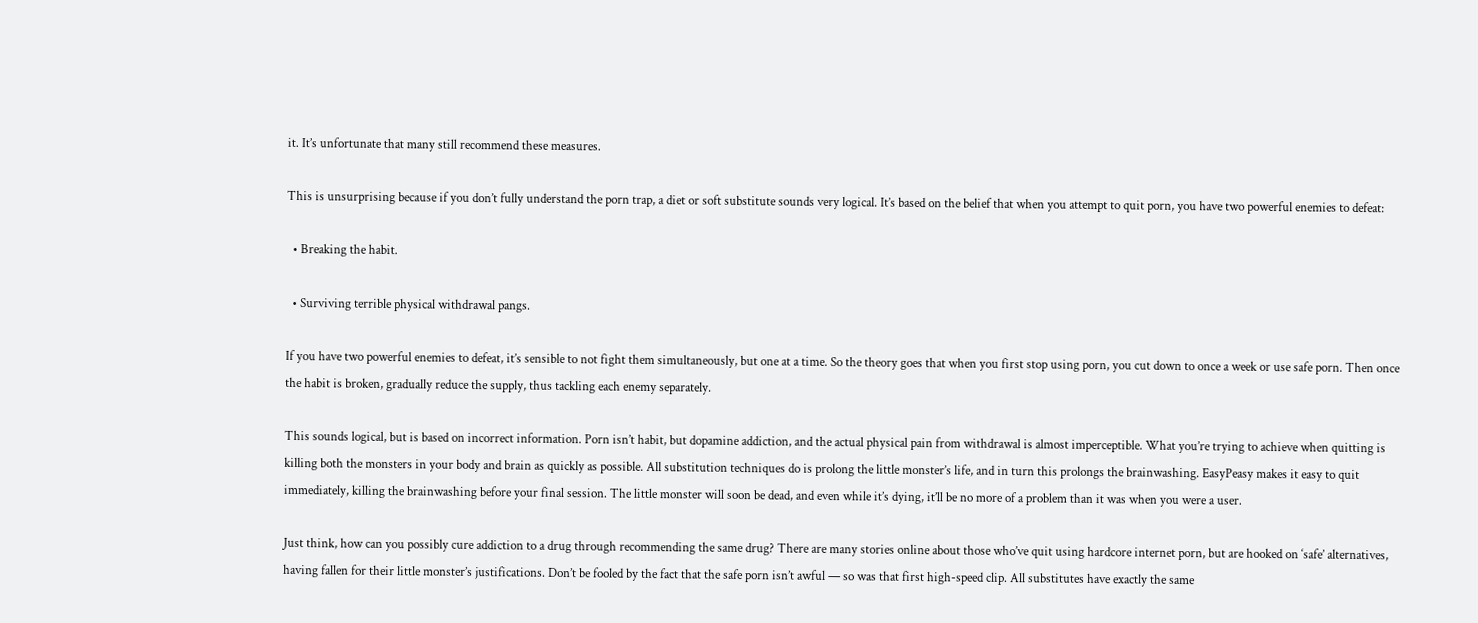it. It’s unfortunate that many still recommend these measures.

This is unsurprising because if you don’t fully understand the porn trap, a diet or soft substitute sounds very logical. It’s based on the belief that when you attempt to quit porn, you have two powerful enemies to defeat:

  • Breaking the habit.

  • Surviving terrible physical withdrawal pangs.

If you have two powerful enemies to defeat, it’s sensible to not fight them simultaneously, but one at a time. So the theory goes that when you first stop using porn, you cut down to once a week or use safe porn. Then once the habit is broken, gradually reduce the supply, thus tackling each enemy separately.

This sounds logical, but is based on incorrect information. Porn isn’t habit, but dopamine addiction, and the actual physical pain from withdrawal is almost imperceptible. What you’re trying to achieve when quitting is killing both the monsters in your body and brain as quickly as possible. All substitution techniques do is prolong the little monster’s life, and in turn this prolongs the brainwashing. EasyPeasy makes it easy to quit immediately, killing the brainwashing before your final session. The little monster will soon be dead, and even while it’s dying, it’ll be no more of a problem than it was when you were a user.

Just think, how can you possibly cure addiction to a drug through recommending the same drug? There are many stories online about those who’ve quit using hardcore internet porn, but are hooked on ‘safe’ alternatives, having fallen for their little monster’s justifications. Don’t be fooled by the fact that the safe porn isn’t awful — so was that first high-speed clip. All substitutes have exactly the same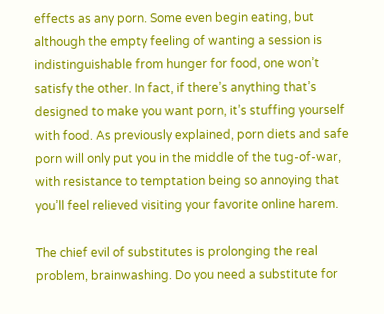effects as any porn. Some even begin eating, but although the empty feeling of wanting a session is indistinguishable from hunger for food, one won’t satisfy the other. In fact, if there’s anything that’s designed to make you want porn, it’s stuffing yourself with food. As previously explained, porn diets and safe porn will only put you in the middle of the tug-of-war, with resistance to temptation being so annoying that you’ll feel relieved visiting your favorite online harem.

The chief evil of substitutes is prolonging the real problem, brainwashing. Do you need a substitute for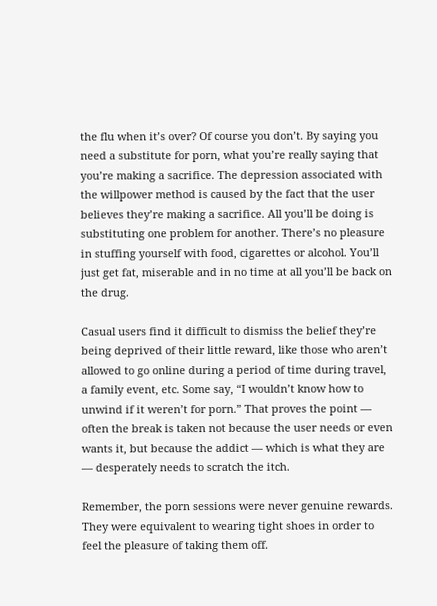the flu when it’s over? Of course you don’t. By saying you need a substitute for porn, what you’re really saying that you’re making a sacrifice. The depression associated with the willpower method is caused by the fact that the user believes they’re making a sacrifice. All you’ll be doing is substituting one problem for another. There’s no pleasure in stuffing yourself with food, cigarettes or alcohol. You’ll just get fat, miserable and in no time at all you’ll be back on the drug.

Casual users find it difficult to dismiss the belief they’re being deprived of their little reward, like those who aren’t allowed to go online during a period of time during travel, a family event, etc. Some say, “I wouldn’t know how to unwind if it weren’t for porn.” That proves the point — often the break is taken not because the user needs or even wants it, but because the addict — which is what they are — desperately needs to scratch the itch.

Remember, the porn sessions were never genuine rewards. They were equivalent to wearing tight shoes in order to feel the pleasure of taking them off.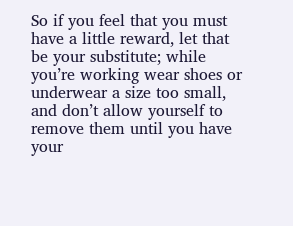So if you feel that you must have a little reward, let that be your substitute; while you’re working wear shoes or underwear a size too small, and don’t allow yourself to remove them until you have your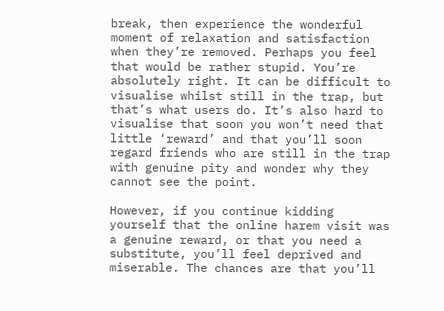break, then experience the wonderful moment of relaxation and satisfaction when they’re removed. Perhaps you feel that would be rather stupid. You’re absolutely right. It can be difficult to visualise whilst still in the trap, but that’s what users do. It’s also hard to visualise that soon you won’t need that little ‘reward’ and that you’ll soon regard friends who are still in the trap with genuine pity and wonder why they cannot see the point.

However, if you continue kidding yourself that the online harem visit was a genuine reward, or that you need a substitute, you’ll feel deprived and miserable. The chances are that you’ll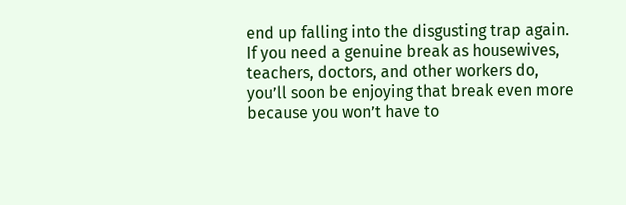end up falling into the disgusting trap again. If you need a genuine break as housewives, teachers, doctors, and other workers do, you’ll soon be enjoying that break even more because you won’t have to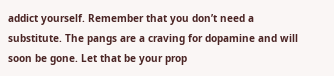addict yourself. Remember that you don’t need a substitute. The pangs are a craving for dopamine and will soon be gone. Let that be your prop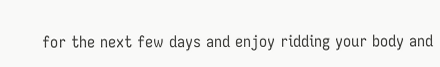for the next few days and enjoy ridding your body and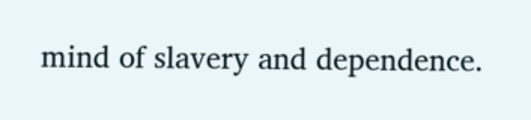mind of slavery and dependence.